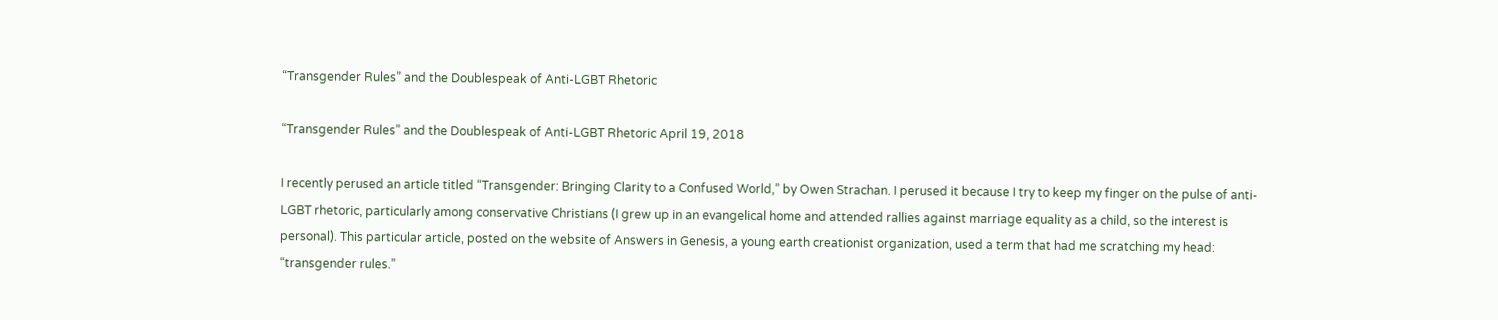“Transgender Rules” and the Doublespeak of Anti-LGBT Rhetoric

“Transgender Rules” and the Doublespeak of Anti-LGBT Rhetoric April 19, 2018

I recently perused an article titled “Transgender: Bringing Clarity to a Confused World,” by Owen Strachan. I perused it because I try to keep my finger on the pulse of anti-LGBT rhetoric, particularly among conservative Christians (I grew up in an evangelical home and attended rallies against marriage equality as a child, so the interest is personal). This particular article, posted on the website of Answers in Genesis, a young earth creationist organization, used a term that had me scratching my head: “transgender rules.”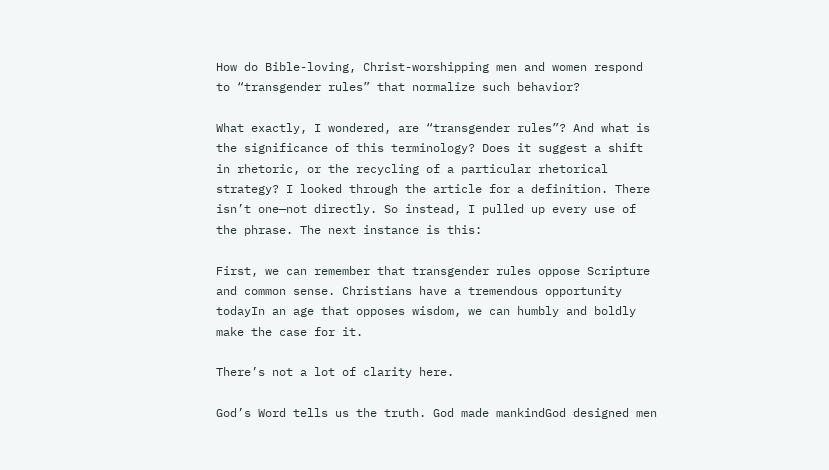How do Bible-loving, Christ-worshipping men and women respond to “transgender rules” that normalize such behavior?

What exactly, I wondered, are “transgender rules”? And what is the significance of this terminology? Does it suggest a shift in rhetoric, or the recycling of a particular rhetorical strategy? I looked through the article for a definition. There isn’t one—not directly. So instead, I pulled up every use of the phrase. The next instance is this:

First, we can remember that transgender rules oppose Scripture and common sense. Christians have a tremendous opportunity todayIn an age that opposes wisdom, we can humbly and boldly make the case for it.

There’s not a lot of clarity here.

God’s Word tells us the truth. God made mankindGod designed men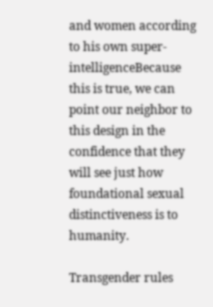and women according to his own super-intelligenceBecause this is true, we can point our neighbor to this design in the confidence that they will see just how foundational sexual distinctiveness is to humanity.

Transgender rules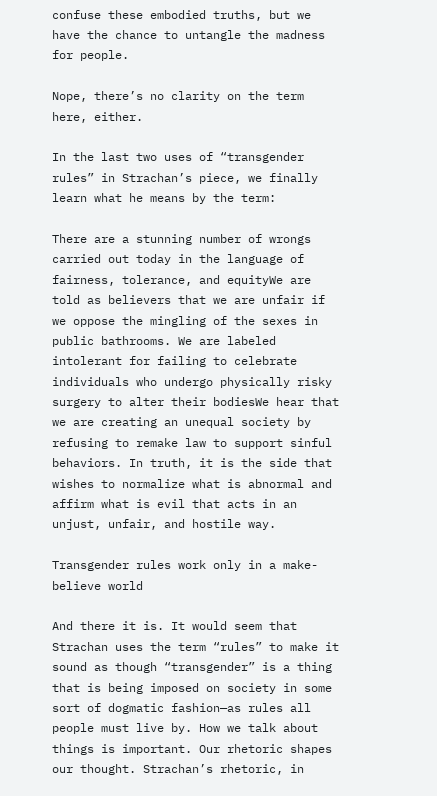confuse these embodied truths, but we have the chance to untangle the madness for people.

Nope, there’s no clarity on the term here, either.

In the last two uses of “transgender rules” in Strachan’s piece, we finally learn what he means by the term:

There are a stunning number of wrongs carried out today in the language of fairness, tolerance, and equityWe are told as believers that we are unfair if we oppose the mingling of the sexes in public bathrooms. We are labeled intolerant for failing to celebrate individuals who undergo physically risky surgery to alter their bodiesWe hear that we are creating an unequal society by refusing to remake law to support sinful behaviors. In truth, it is the side that wishes to normalize what is abnormal and affirm what is evil that acts in an unjust, unfair, and hostile way.

Transgender rules work only in a make-believe world

And there it is. It would seem that Strachan uses the term “rules” to make it sound as though “transgender” is a thing that is being imposed on society in some sort of dogmatic fashion—as rules all people must live by. How we talk about things is important. Our rhetoric shapes our thought. Strachan’s rhetoric, in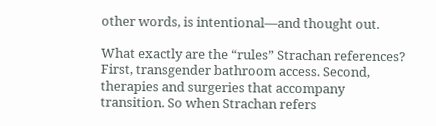other words, is intentional—and thought out.

What exactly are the “rules” Strachan references? First, transgender bathroom access. Second, therapies and surgeries that accompany transition. So when Strachan refers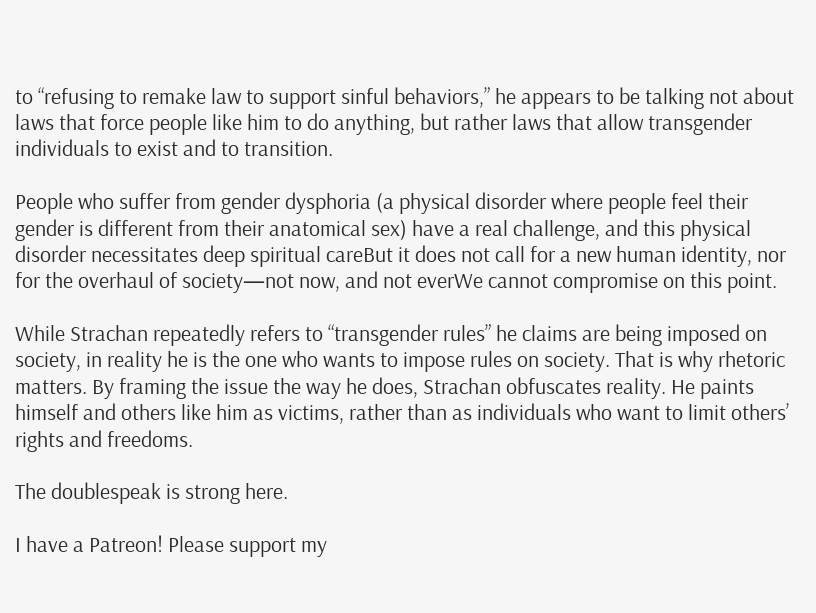to “refusing to remake law to support sinful behaviors,” he appears to be talking not about laws that force people like him to do anything, but rather laws that allow transgender individuals to exist and to transition.

People who suffer from gender dysphoria (a physical disorder where people feel their gender is different from their anatomical sex) have a real challenge, and this physical disorder necessitates deep spiritual careBut it does not call for a new human identity, nor for the overhaul of society—not now, and not everWe cannot compromise on this point.

While Strachan repeatedly refers to “transgender rules” he claims are being imposed on society, in reality he is the one who wants to impose rules on society. That is why rhetoric matters. By framing the issue the way he does, Strachan obfuscates reality. He paints himself and others like him as victims, rather than as individuals who want to limit others’ rights and freedoms.

The doublespeak is strong here.

I have a Patreon! Please support my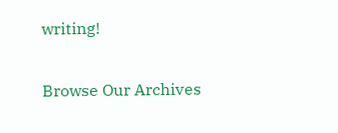writing!


Browse Our Archives